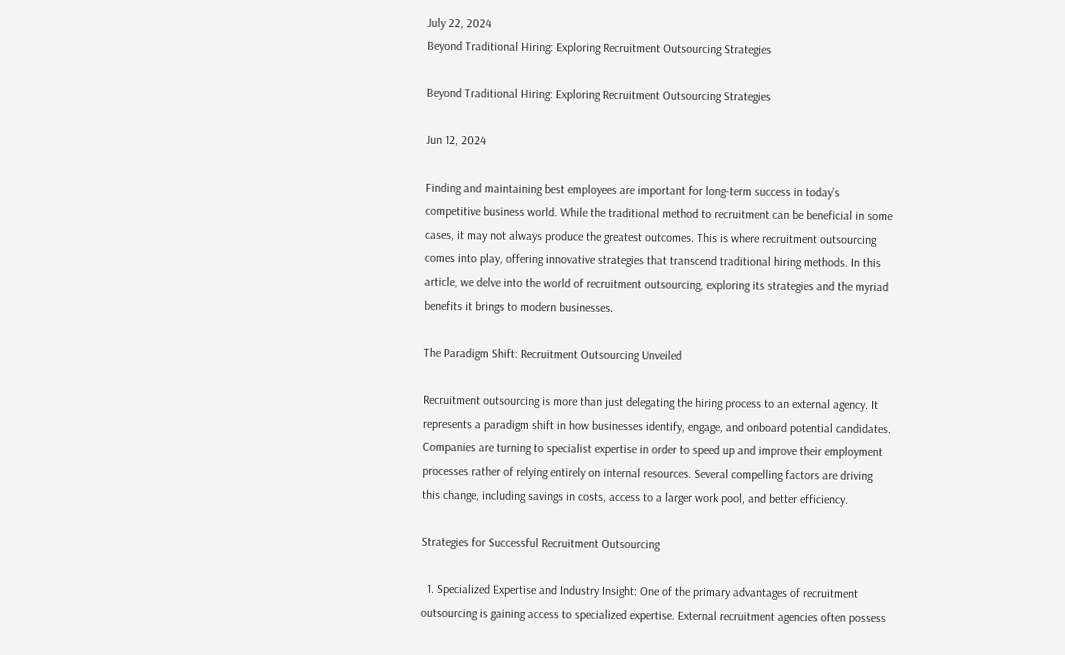July 22, 2024
Beyond Traditional Hiring: Exploring Recruitment Outsourcing Strategies

Beyond Traditional Hiring: Exploring Recruitment Outsourcing Strategies

Jun 12, 2024

Finding and maintaining best employees are important for long-term success in today’s competitive business world. While the traditional method to recruitment can be beneficial in some cases, it may not always produce the greatest outcomes. This is where recruitment outsourcing comes into play, offering innovative strategies that transcend traditional hiring methods. In this article, we delve into the world of recruitment outsourcing, exploring its strategies and the myriad benefits it brings to modern businesses.

The Paradigm Shift: Recruitment Outsourcing Unveiled

Recruitment outsourcing is more than just delegating the hiring process to an external agency. It represents a paradigm shift in how businesses identify, engage, and onboard potential candidates. Companies are turning to specialist expertise in order to speed up and improve their employment processes rather of relying entirely on internal resources. Several compelling factors are driving this change, including savings in costs, access to a larger work pool, and better efficiency.

Strategies for Successful Recruitment Outsourcing

  1. Specialized Expertise and Industry Insight: One of the primary advantages of recruitment outsourcing is gaining access to specialized expertise. External recruitment agencies often possess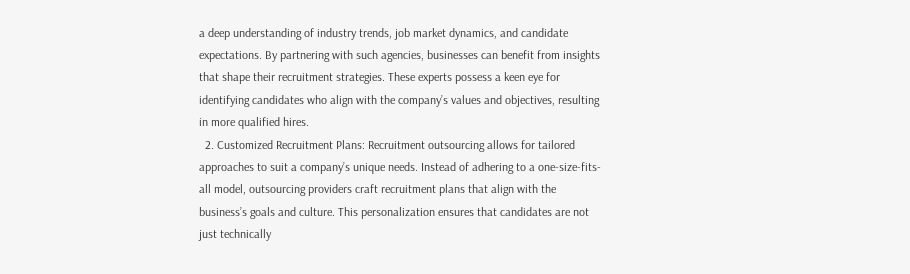a deep understanding of industry trends, job market dynamics, and candidate expectations. By partnering with such agencies, businesses can benefit from insights that shape their recruitment strategies. These experts possess a keen eye for identifying candidates who align with the company’s values and objectives, resulting in more qualified hires.
  2. Customized Recruitment Plans: Recruitment outsourcing allows for tailored approaches to suit a company’s unique needs. Instead of adhering to a one-size-fits-all model, outsourcing providers craft recruitment plans that align with the business’s goals and culture. This personalization ensures that candidates are not just technically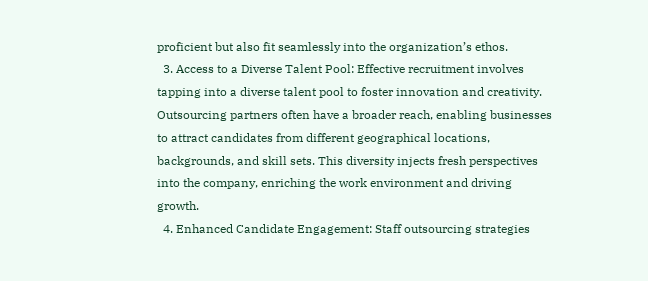proficient but also fit seamlessly into the organization’s ethos.
  3. Access to a Diverse Talent Pool: Effective recruitment involves tapping into a diverse talent pool to foster innovation and creativity. Outsourcing partners often have a broader reach, enabling businesses to attract candidates from different geographical locations, backgrounds, and skill sets. This diversity injects fresh perspectives into the company, enriching the work environment and driving growth.
  4. Enhanced Candidate Engagement: Staff outsourcing strategies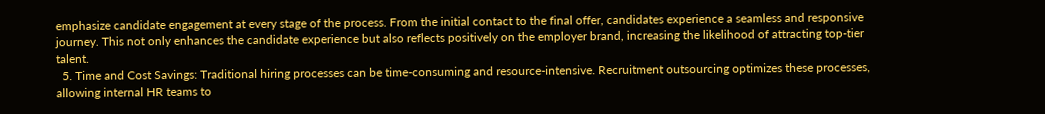emphasize candidate engagement at every stage of the process. From the initial contact to the final offer, candidates experience a seamless and responsive journey. This not only enhances the candidate experience but also reflects positively on the employer brand, increasing the likelihood of attracting top-tier talent.
  5. Time and Cost Savings: Traditional hiring processes can be time-consuming and resource-intensive. Recruitment outsourcing optimizes these processes, allowing internal HR teams to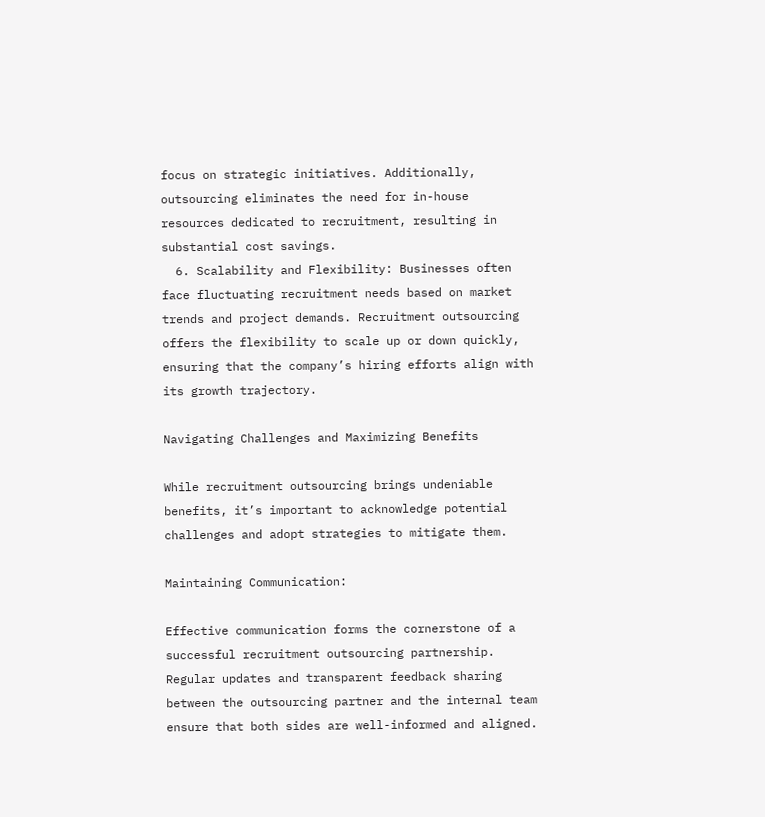focus on strategic initiatives. Additionally, outsourcing eliminates the need for in-house resources dedicated to recruitment, resulting in substantial cost savings.
  6. Scalability and Flexibility: Businesses often face fluctuating recruitment needs based on market trends and project demands. Recruitment outsourcing offers the flexibility to scale up or down quickly, ensuring that the company’s hiring efforts align with its growth trajectory.

Navigating Challenges and Maximizing Benefits

While recruitment outsourcing brings undeniable benefits, it’s important to acknowledge potential challenges and adopt strategies to mitigate them.

Maintaining Communication:

Effective communication forms the cornerstone of a successful recruitment outsourcing partnership. Regular updates and transparent feedback sharing between the outsourcing partner and the internal team ensure that both sides are well-informed and aligned.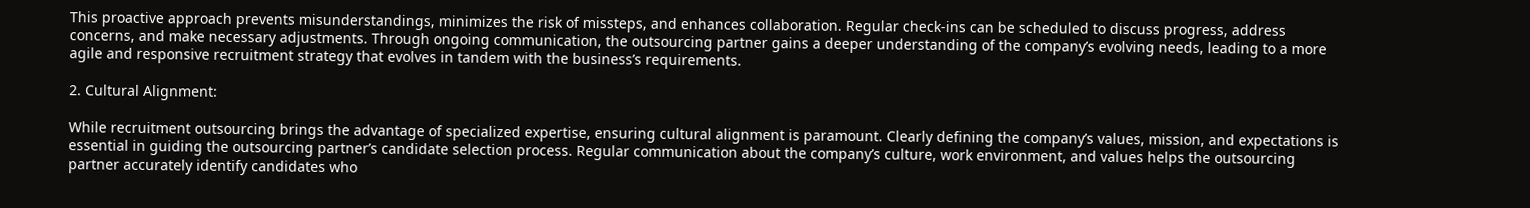This proactive approach prevents misunderstandings, minimizes the risk of missteps, and enhances collaboration. Regular check-ins can be scheduled to discuss progress, address concerns, and make necessary adjustments. Through ongoing communication, the outsourcing partner gains a deeper understanding of the company’s evolving needs, leading to a more agile and responsive recruitment strategy that evolves in tandem with the business’s requirements.

2. Cultural Alignment:

While recruitment outsourcing brings the advantage of specialized expertise, ensuring cultural alignment is paramount. Clearly defining the company’s values, mission, and expectations is essential in guiding the outsourcing partner’s candidate selection process. Regular communication about the company’s culture, work environment, and values helps the outsourcing partner accurately identify candidates who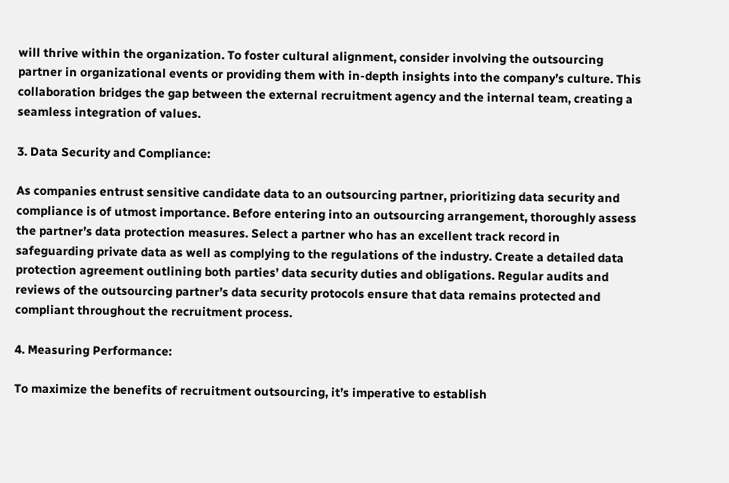will thrive within the organization. To foster cultural alignment, consider involving the outsourcing partner in organizational events or providing them with in-depth insights into the company’s culture. This collaboration bridges the gap between the external recruitment agency and the internal team, creating a seamless integration of values.

3. Data Security and Compliance:

As companies entrust sensitive candidate data to an outsourcing partner, prioritizing data security and compliance is of utmost importance. Before entering into an outsourcing arrangement, thoroughly assess the partner’s data protection measures. Select a partner who has an excellent track record in safeguarding private data as well as complying to the regulations of the industry. Create a detailed data protection agreement outlining both parties’ data security duties and obligations. Regular audits and reviews of the outsourcing partner’s data security protocols ensure that data remains protected and compliant throughout the recruitment process.

4. Measuring Performance:

To maximize the benefits of recruitment outsourcing, it’s imperative to establish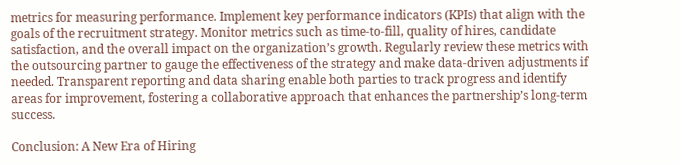metrics for measuring performance. Implement key performance indicators (KPIs) that align with the goals of the recruitment strategy. Monitor metrics such as time-to-fill, quality of hires, candidate satisfaction, and the overall impact on the organization’s growth. Regularly review these metrics with the outsourcing partner to gauge the effectiveness of the strategy and make data-driven adjustments if needed. Transparent reporting and data sharing enable both parties to track progress and identify areas for improvement, fostering a collaborative approach that enhances the partnership’s long-term success.

Conclusion: A New Era of Hiring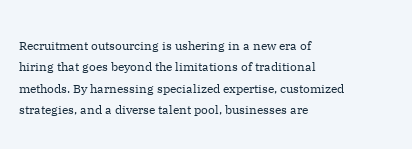Recruitment outsourcing is ushering in a new era of hiring that goes beyond the limitations of traditional methods. By harnessing specialized expertise, customized strategies, and a diverse talent pool, businesses are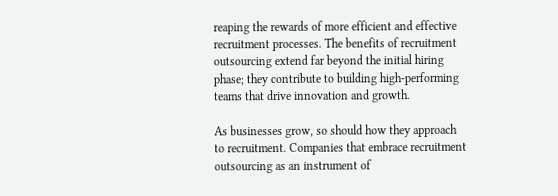reaping the rewards of more efficient and effective recruitment processes. The benefits of recruitment outsourcing extend far beyond the initial hiring phase; they contribute to building high-performing teams that drive innovation and growth.

As businesses grow, so should how they approach to recruitment. Companies that embrace recruitment outsourcing as an instrument of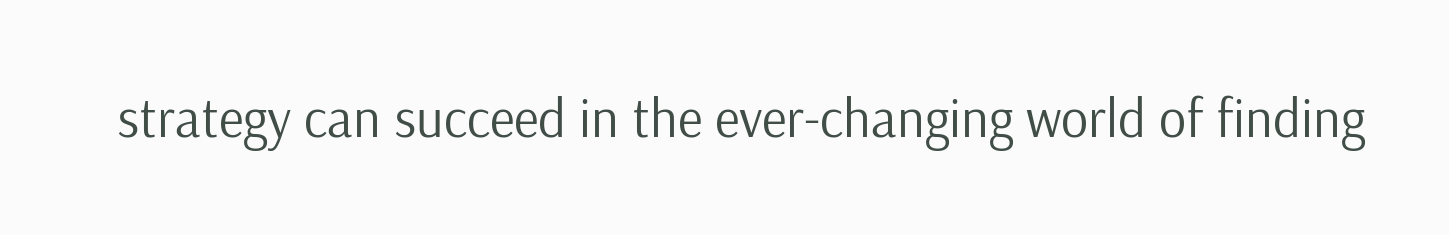strategy can succeed in the ever-changing world of finding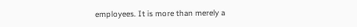employees. It is more than merely a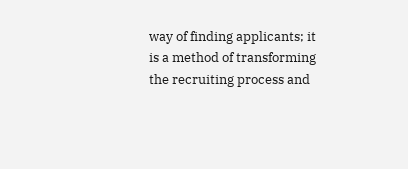way of finding applicants; it is a method of transforming the recruiting process and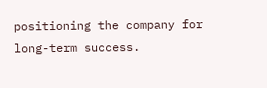positioning the company for long-term success.